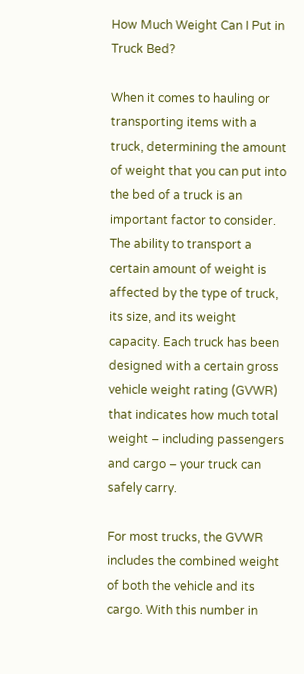How Much Weight Can I Put in Truck Bed?

When it comes to hauling or transporting items with a truck, determining the amount of weight that you can put into the bed of a truck is an important factor to consider. The ability to transport a certain amount of weight is affected by the type of truck, its size, and its weight capacity. Each truck has been designed with a certain gross vehicle weight rating (GVWR) that indicates how much total weight – including passengers and cargo – your truck can safely carry.

For most trucks, the GVWR includes the combined weight of both the vehicle and its cargo. With this number in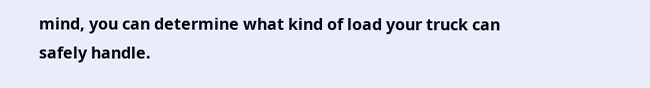mind, you can determine what kind of load your truck can safely handle.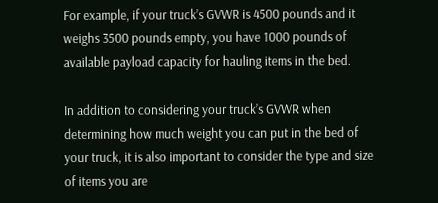For example, if your truck’s GVWR is 4500 pounds and it weighs 3500 pounds empty, you have 1000 pounds of available payload capacity for hauling items in the bed.

In addition to considering your truck’s GVWR when determining how much weight you can put in the bed of your truck, it is also important to consider the type and size of items you are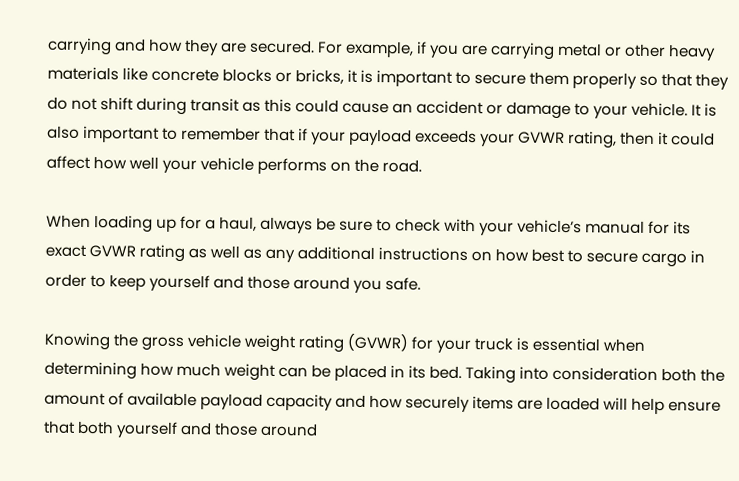carrying and how they are secured. For example, if you are carrying metal or other heavy materials like concrete blocks or bricks, it is important to secure them properly so that they do not shift during transit as this could cause an accident or damage to your vehicle. It is also important to remember that if your payload exceeds your GVWR rating, then it could affect how well your vehicle performs on the road.

When loading up for a haul, always be sure to check with your vehicle’s manual for its exact GVWR rating as well as any additional instructions on how best to secure cargo in order to keep yourself and those around you safe.

Knowing the gross vehicle weight rating (GVWR) for your truck is essential when determining how much weight can be placed in its bed. Taking into consideration both the amount of available payload capacity and how securely items are loaded will help ensure that both yourself and those around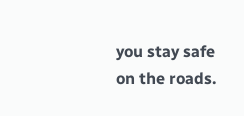you stay safe on the roads.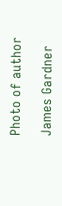Photo of author

James Gardner